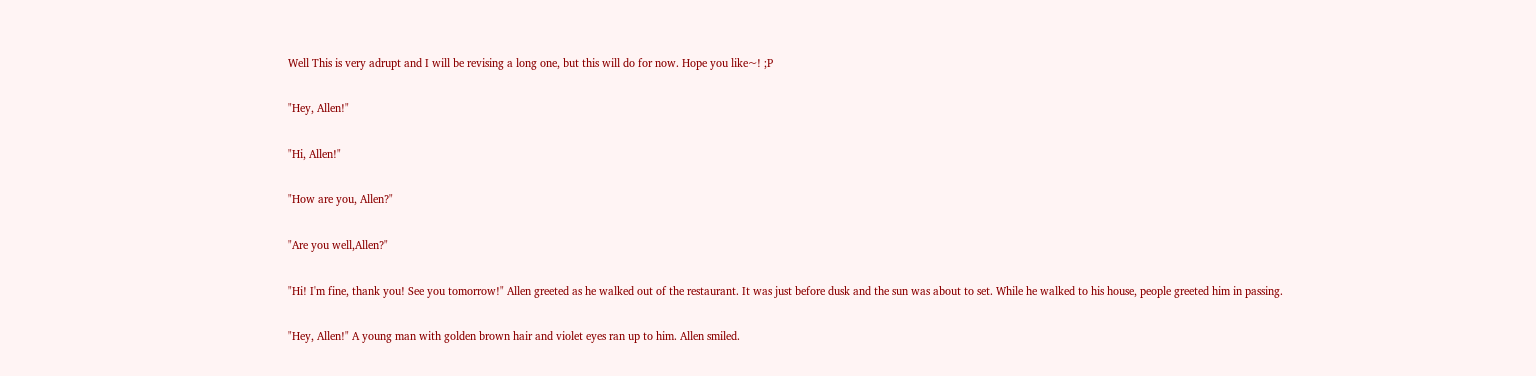Well This is very adrupt and I will be revising a long one, but this will do for now. Hope you like~! ;P

"Hey, Allen!"

"Hi, Allen!"

"How are you, Allen?"

"Are you well,Allen?"

"Hi! I'm fine, thank you! See you tomorrow!" Allen greeted as he walked out of the restaurant. It was just before dusk and the sun was about to set. While he walked to his house, people greeted him in passing.

"Hey, Allen!" A young man with golden brown hair and violet eyes ran up to him. Allen smiled.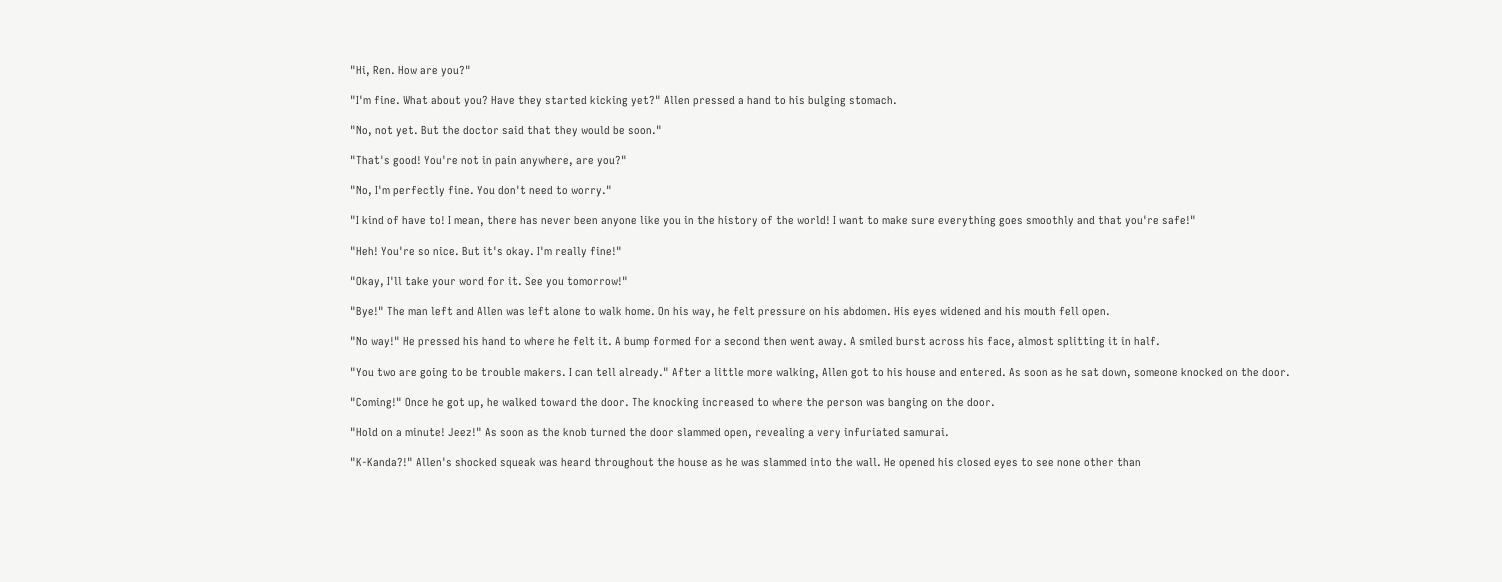"Hi, Ren. How are you?"

"I'm fine. What about you? Have they started kicking yet?" Allen pressed a hand to his bulging stomach.

"No, not yet. But the doctor said that they would be soon."

"That's good! You're not in pain anywhere, are you?"

"No, I'm perfectly fine. You don't need to worry."

"I kind of have to! I mean, there has never been anyone like you in the history of the world! I want to make sure everything goes smoothly and that you're safe!"

"Heh! You're so nice. But it's okay. I'm really fine!"

"Okay, I'll take your word for it. See you tomorrow!"

"Bye!" The man left and Allen was left alone to walk home. On his way, he felt pressure on his abdomen. His eyes widened and his mouth fell open.

"No way!" He pressed his hand to where he felt it. A bump formed for a second then went away. A smiled burst across his face, almost splitting it in half.

"You two are going to be trouble makers. I can tell already." After a little more walking, Allen got to his house and entered. As soon as he sat down, someone knocked on the door.

"Coming!" Once he got up, he walked toward the door. The knocking increased to where the person was banging on the door.

"Hold on a minute! Jeez!" As soon as the knob turned the door slammed open, revealing a very infuriated samurai.

"K-Kanda?!" Allen's shocked squeak was heard throughout the house as he was slammed into the wall. He opened his closed eyes to see none other than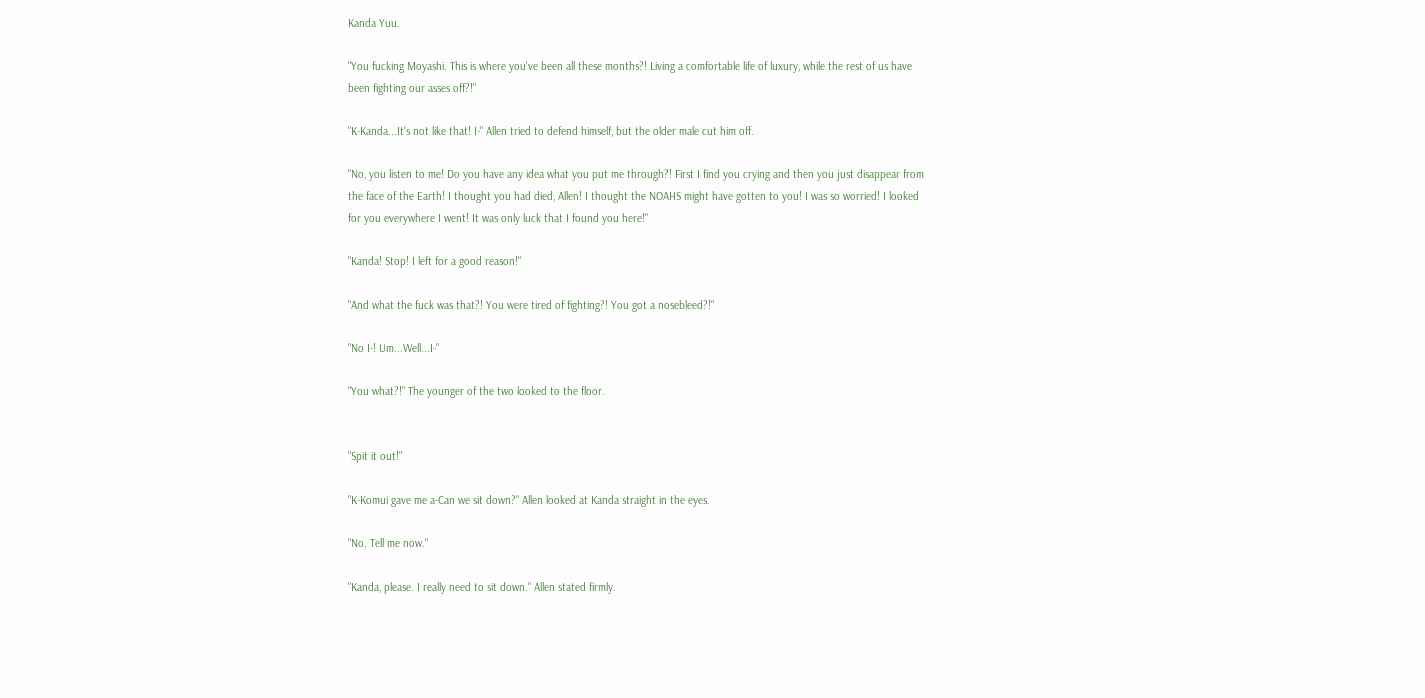Kanda Yuu.

"You fucking Moyashi. This is where you've been all these months?! Living a comfortable life of luxury, while the rest of us have been fighting our asses off?!"

"K-Kanda...It's not like that! I-" Allen tried to defend himself, but the older male cut him off.

"No, you listen to me! Do you have any idea what you put me through?! First I find you crying and then you just disappear from the face of the Earth! I thought you had died, Allen! I thought the NOAHS might have gotten to you! I was so worried! I looked for you everywhere I went! It was only luck that I found you here!"

"Kanda! Stop! I left for a good reason!"

"And what the fuck was that?! You were tired of fighting?! You got a nosebleed?!"

"No I-! Um...Well...I-"

"You what?!" The younger of the two looked to the floor.


"Spit it out!"

"K-Komui gave me a-Can we sit down?" Allen looked at Kanda straight in the eyes.

"No. Tell me now."

"Kanda, please. I really need to sit down." Allen stated firmly.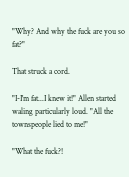"Why? And why the fuck are you so fat?"

That struck a cord.

"I-I'm fat...I knew it!" Allen started waling particularly loud. "All the townspeople lied to me!"

"What the fuck?!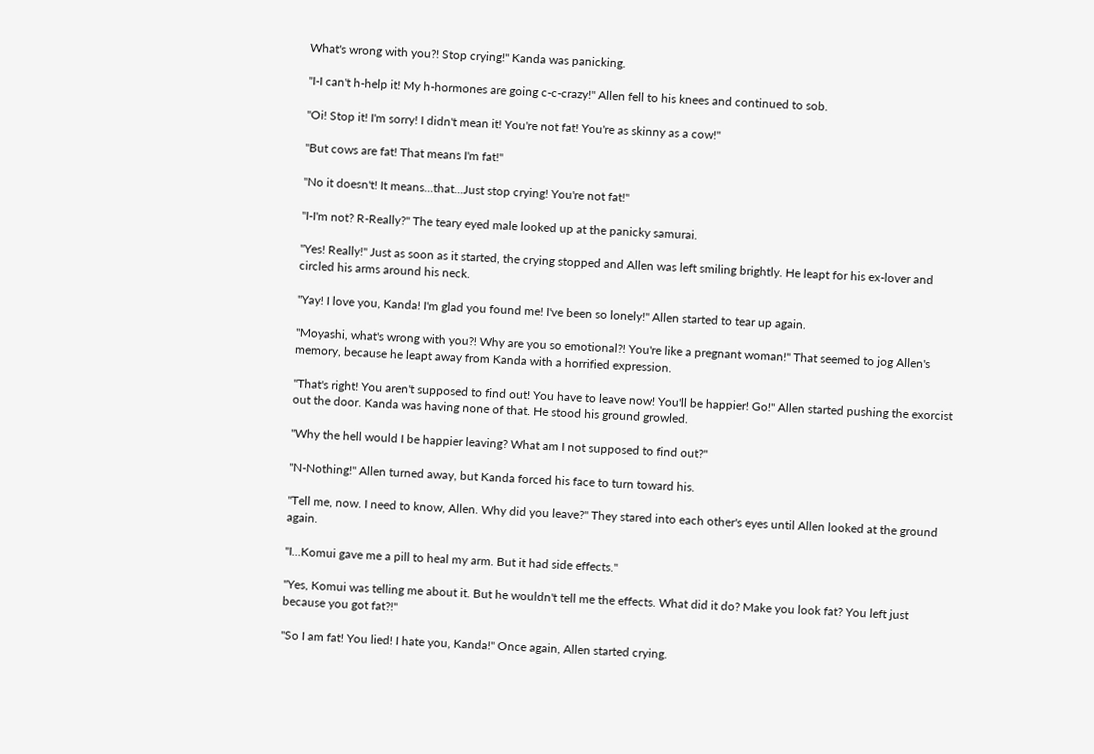What's wrong with you?! Stop crying!" Kanda was panicking.

"I-I can't h-help it! My h-hormones are going c-c-crazy!" Allen fell to his knees and continued to sob.

"Oi! Stop it! I'm sorry! I didn't mean it! You're not fat! You're as skinny as a cow!"

"But cows are fat! That means I'm fat!"

"No it doesn't! It means...that...Just stop crying! You're not fat!"

"I-I'm not? R-Really?" The teary eyed male looked up at the panicky samurai.

"Yes! Really!" Just as soon as it started, the crying stopped and Allen was left smiling brightly. He leapt for his ex-lover and circled his arms around his neck.

"Yay! I love you, Kanda! I'm glad you found me! I've been so lonely!" Allen started to tear up again.

"Moyashi, what's wrong with you?! Why are you so emotional?! You're like a pregnant woman!" That seemed to jog Allen's memory, because he leapt away from Kanda with a horrified expression.

"That's right! You aren't supposed to find out! You have to leave now! You'll be happier! Go!" Allen started pushing the exorcist out the door. Kanda was having none of that. He stood his ground growled.

"Why the hell would I be happier leaving? What am I not supposed to find out?"

"N-Nothing!" Allen turned away, but Kanda forced his face to turn toward his.

"Tell me, now. I need to know, Allen. Why did you leave?" They stared into each other's eyes until Allen looked at the ground again.

"I...Komui gave me a pill to heal my arm. But it had side effects."

"Yes, Komui was telling me about it. But he wouldn't tell me the effects. What did it do? Make you look fat? You left just because you got fat?!"

"So I am fat! You lied! I hate you, Kanda!" Once again, Allen started crying.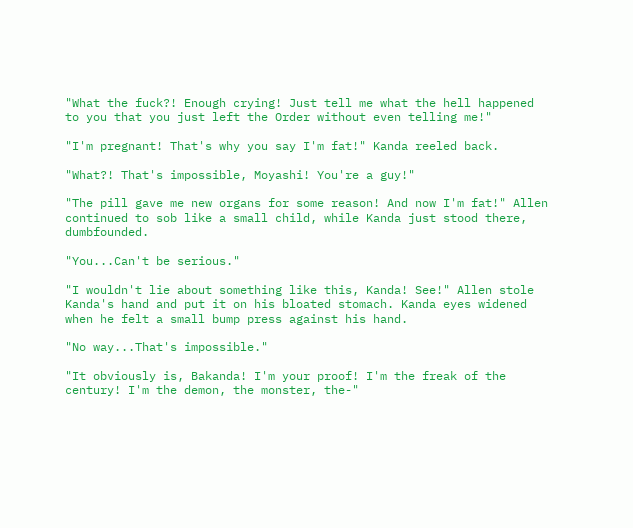"What the fuck?! Enough crying! Just tell me what the hell happened to you that you just left the Order without even telling me!"

"I'm pregnant! That's why you say I'm fat!" Kanda reeled back.

"What?! That's impossible, Moyashi! You're a guy!"

"The pill gave me new organs for some reason! And now I'm fat!" Allen continued to sob like a small child, while Kanda just stood there, dumbfounded.

"You...Can't be serious."

"I wouldn't lie about something like this, Kanda! See!" Allen stole Kanda's hand and put it on his bloated stomach. Kanda eyes widened when he felt a small bump press against his hand.

"No way...That's impossible."

"It obviously is, Bakanda! I'm your proof! I'm the freak of the century! I'm the demon, the monster, the-"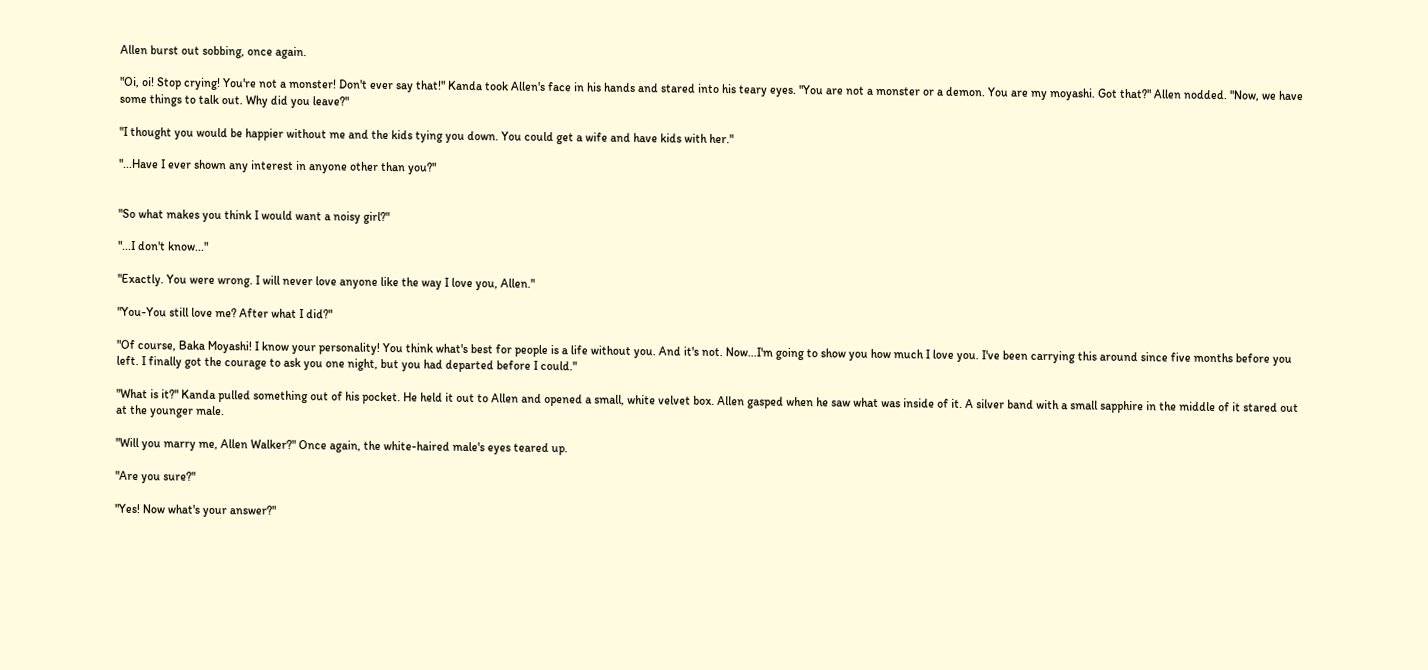Allen burst out sobbing, once again.

"Oi, oi! Stop crying! You're not a monster! Don't ever say that!" Kanda took Allen's face in his hands and stared into his teary eyes. "You are not a monster or a demon. You are my moyashi. Got that?" Allen nodded. "Now, we have some things to talk out. Why did you leave?"

"I thought you would be happier without me and the kids tying you down. You could get a wife and have kids with her."

"...Have I ever shown any interest in anyone other than you?"


"So what makes you think I would want a noisy girl?"

"...I don't know..."

"Exactly. You were wrong. I will never love anyone like the way I love you, Allen."

"You-You still love me? After what I did?"

"Of course, Baka Moyashi! I know your personality! You think what's best for people is a life without you. And it's not. Now...I'm going to show you how much I love you. I've been carrying this around since five months before you left. I finally got the courage to ask you one night, but you had departed before I could."

"What is it?" Kanda pulled something out of his pocket. He held it out to Allen and opened a small, white velvet box. Allen gasped when he saw what was inside of it. A silver band with a small sapphire in the middle of it stared out at the younger male.

"Will you marry me, Allen Walker?" Once again, the white-haired male's eyes teared up.

"Are you sure?"

"Yes! Now what's your answer?"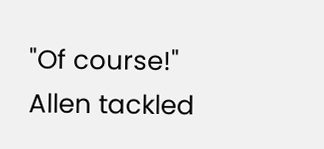"Of course!" Allen tackled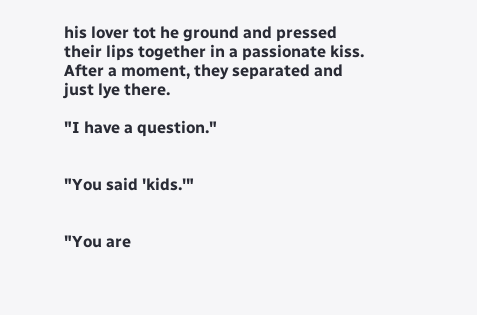his lover tot he ground and pressed their lips together in a passionate kiss. After a moment, they separated and just lye there.

"I have a question."


"You said 'kids.'"


"You are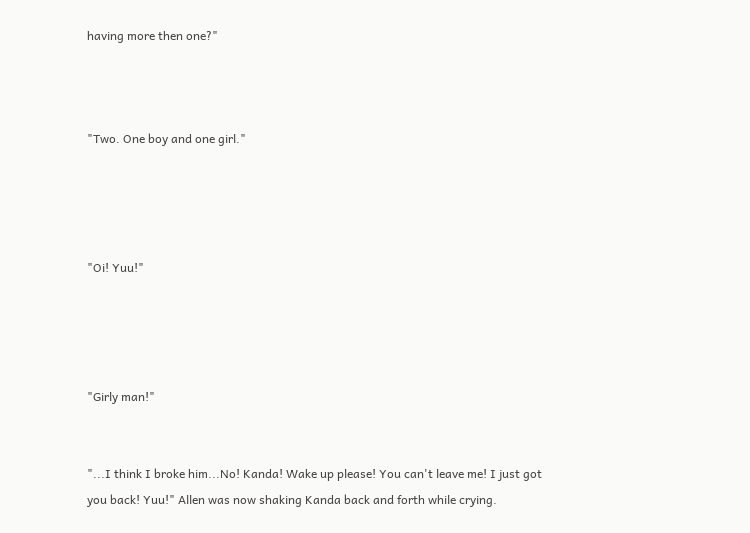having more then one?"



"Two. One boy and one girl."




"Oi! Yuu!"




"Girly man!"


"...I think I broke him...No! Kanda! Wake up please! You can't leave me! I just got you back! Yuu!" Allen was now shaking Kanda back and forth while crying.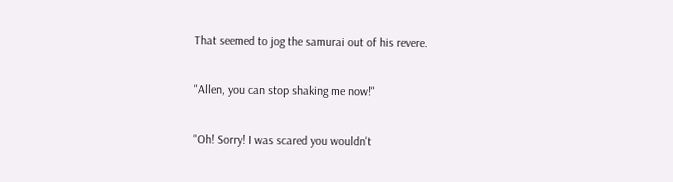That seemed to jog the samurai out of his revere.

"Allen, you can stop shaking me now!"

"Oh! Sorry! I was scared you wouldn't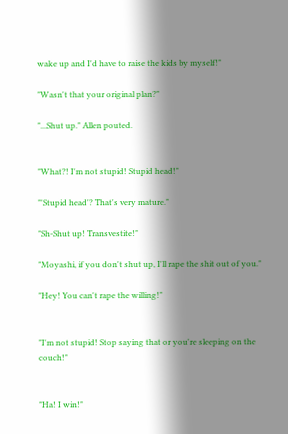wake up and I'd have to raise the kids by myself!"

"Wasn't that your original plan?"

"...Shut up." Allen pouted.


"What?! I'm not stupid! Stupid head!"

"'Stupid head'? That's very mature."

"Sh-Shut up! Transvestite!"

"Moyashi, if you don't shut up, I'll rape the shit out of you."

"Hey! You can't rape the willing!"


"I'm not stupid! Stop saying that or you're sleeping on the couch!"


"Ha! I win!"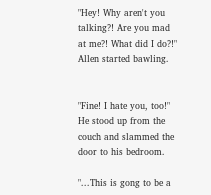"Hey! Why aren't you talking?! Are you mad at me?! What did I do?!" Allen started bawling.


"Fine! I hate you, too!" He stood up from the couch and slammed the door to his bedroom.

"...This is gong to be a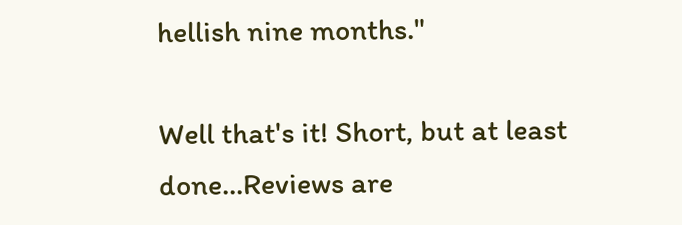hellish nine months."

Well that's it! Short, but at least done...Reviews are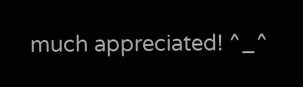much appreciated! ^_^